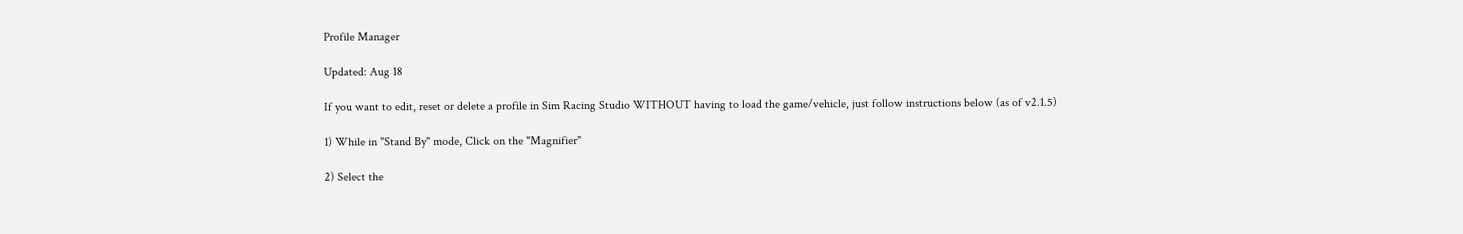Profile Manager

Updated: Aug 18

If you want to edit, reset or delete a profile in Sim Racing Studio WITHOUT having to load the game/vehicle, just follow instructions below (as of v2.1.5)

1) While in "Stand By" mode, Click on the "Magnifier"

2) Select the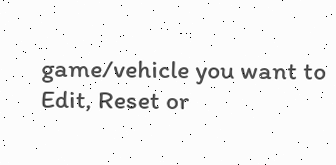game/vehicle you want to Edit, Reset or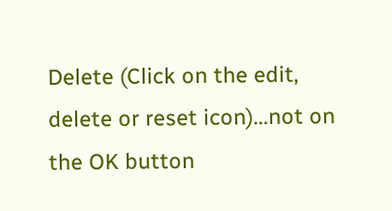Delete (Click on the edit, delete or reset icon)...not on the OK button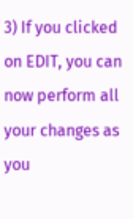3) If you clicked on EDIT, you can now perform all your changes as you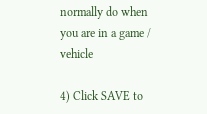normally do when you are in a game / vehicle

4) Click SAVE to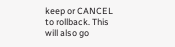keep or CANCEL to rollback. This will also go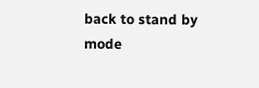back to stand by mode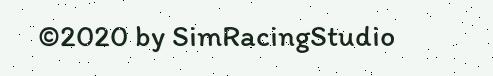©2020 by SimRacingStudio